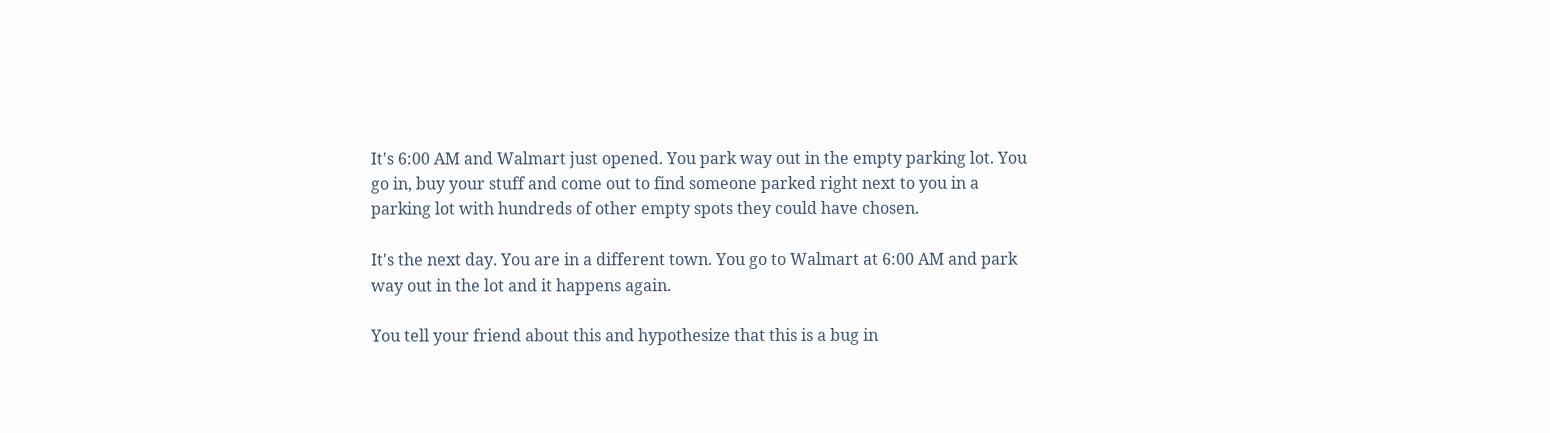It's 6:00 AM and Walmart just opened. You park way out in the empty parking lot. You go in, buy your stuff and come out to find someone parked right next to you in a parking lot with hundreds of other empty spots they could have chosen.

It's the next day. You are in a different town. You go to Walmart at 6:00 AM and park way out in the lot and it happens again.

You tell your friend about this and hypothesize that this is a bug in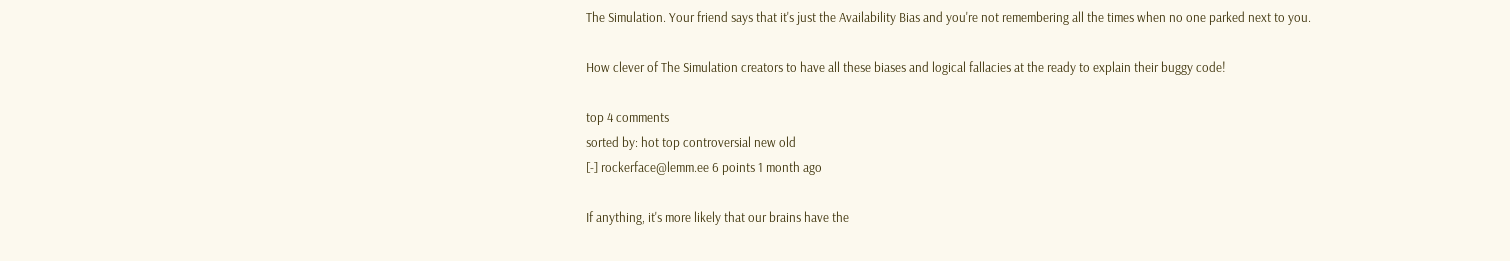The Simulation. Your friend says that it's just the Availability Bias and you're not remembering all the times when no one parked next to you.

How clever of The Simulation creators to have all these biases and logical fallacies at the ready to explain their buggy code!

top 4 comments
sorted by: hot top controversial new old
[-] rockerface@lemm.ee 6 points 1 month ago

If anything, it's more likely that our brains have the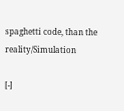spaghetti code, than the reality/Simulation

[-]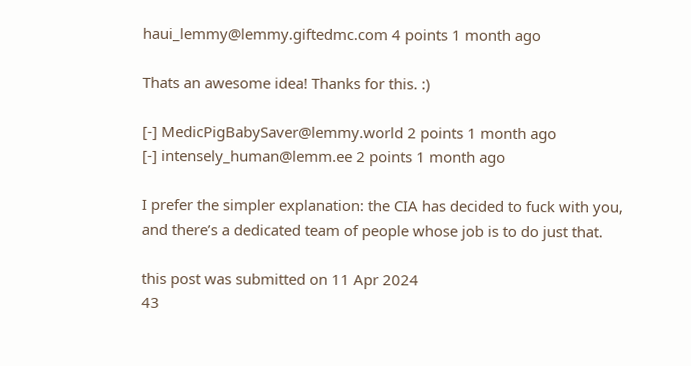haui_lemmy@lemmy.giftedmc.com 4 points 1 month ago

Thats an awesome idea! Thanks for this. :)

[-] MedicPigBabySaver@lemmy.world 2 points 1 month ago
[-] intensely_human@lemm.ee 2 points 1 month ago

I prefer the simpler explanation: the CIA has decided to fuck with you, and there’s a dedicated team of people whose job is to do just that.

this post was submitted on 11 Apr 2024
43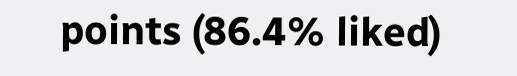points (86.4% liked)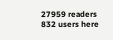27959 readers
832 users here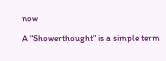now

A "Showerthought" is a simple term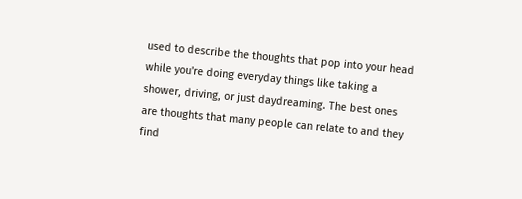used to describe the thoughts that pop into your head while you're doing everyday things like taking a shower, driving, or just daydreaming. The best ones are thoughts that many people can relate to and they find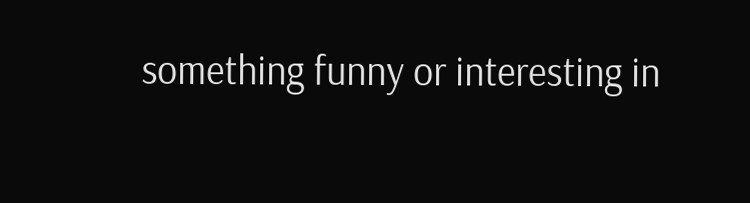something funny or interesting in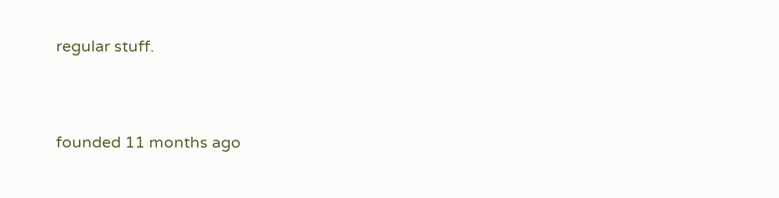regular stuff.


founded 11 months ago